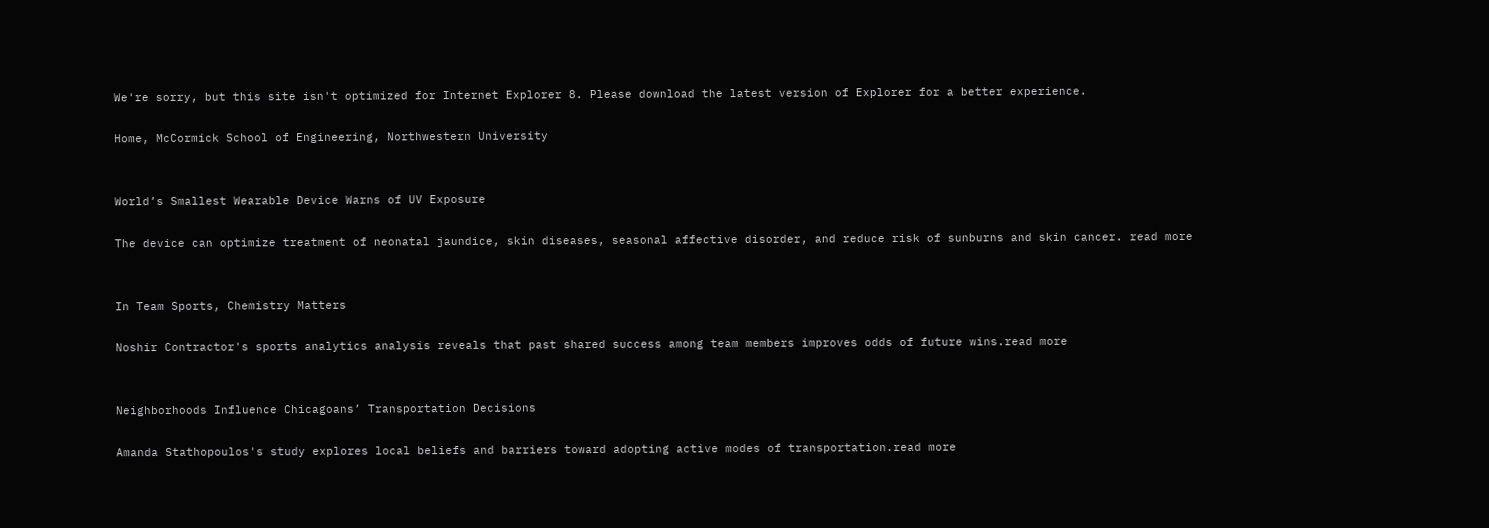We're sorry, but this site isn't optimized for Internet Explorer 8. Please download the latest version of Explorer for a better experience.

Home, McCormick School of Engineering, Northwestern University


World’s Smallest Wearable Device Warns of UV Exposure

The device can optimize treatment of neonatal jaundice, skin diseases, seasonal affective disorder, and reduce risk of sunburns and skin cancer. read more


In Team Sports, Chemistry Matters

Noshir Contractor's sports analytics analysis reveals that past shared success among team members improves odds of future wins.read more


Neighborhoods Influence Chicagoans’ Transportation Decisions

Amanda Stathopoulos's study explores local beliefs and barriers toward adopting active modes of transportation.read more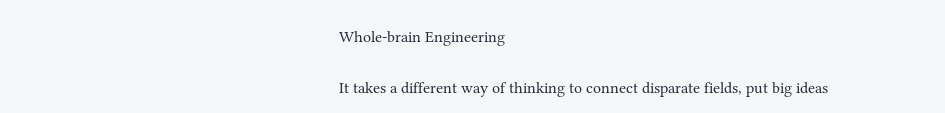Whole-brain Engineering

It takes a different way of thinking to connect disparate fields, put big ideas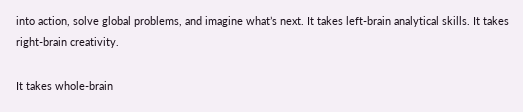into action, solve global problems, and imagine what’s next. It takes left-brain analytical skills. It takes right-brain creativity.

It takes whole-brain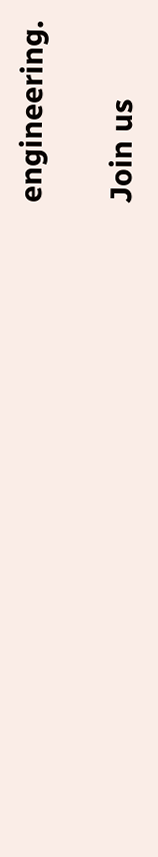engineering.

Join us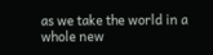as we take the world in a whole new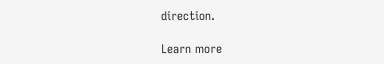direction.

Learn more